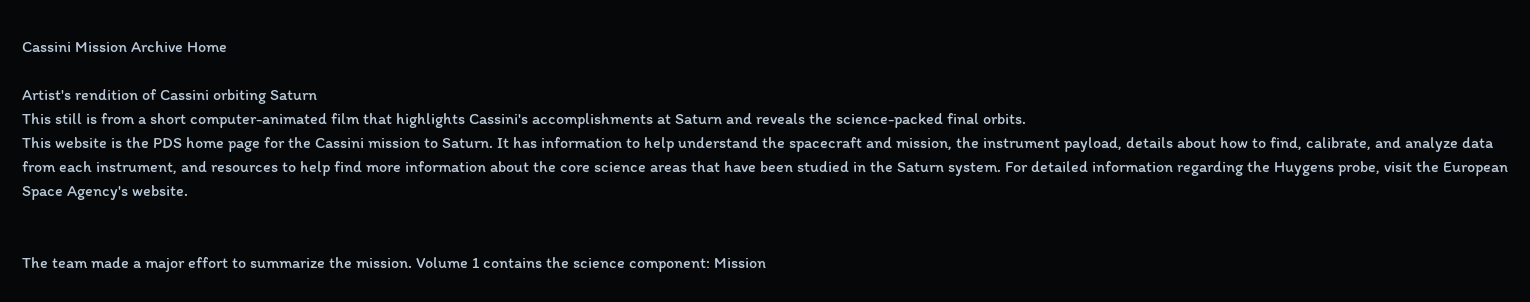Cassini Mission Archive Home

Artist's rendition of Cassini orbiting Saturn
This still is from a short computer-animated film that highlights Cassini's accomplishments at Saturn and reveals the science-packed final orbits.
This website is the PDS home page for the Cassini mission to Saturn. It has information to help understand the spacecraft and mission, the instrument payload, details about how to find, calibrate, and analyze data from each instrument, and resources to help find more information about the core science areas that have been studied in the Saturn system. For detailed information regarding the Huygens probe, visit the European Space Agency's website.


The team made a major effort to summarize the mission. Volume 1 contains the science component: Mission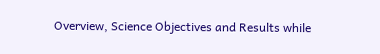Overview, Science Objectives and Results while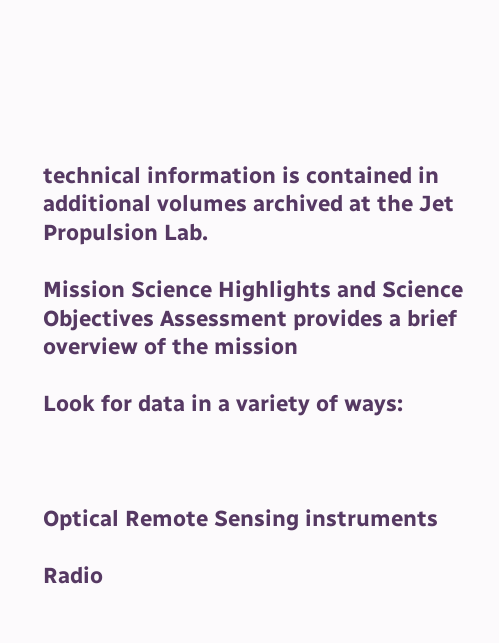technical information is contained in additional volumes archived at the Jet Propulsion Lab.

Mission Science Highlights and Science Objectives Assessment provides a brief overview of the mission

Look for data in a variety of ways:



Optical Remote Sensing instruments

Radio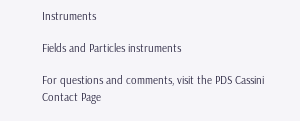Instruments

Fields and Particles instruments

For questions and comments, visit the PDS Cassini Contact Page